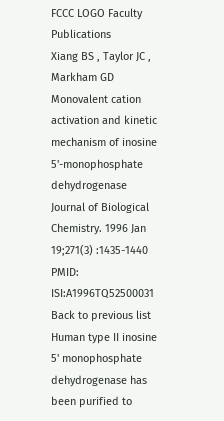FCCC LOGO Faculty Publications
Xiang BS , Taylor JC , Markham GD
Monovalent cation activation and kinetic mechanism of inosine 5'-monophosphate dehydrogenase
Journal of Biological Chemistry. 1996 Jan 19;271(3) :1435-1440
PMID: ISI:A1996TQ52500031
Back to previous list
Human type II inosine 5' monophosphate dehydrogenase has been purified to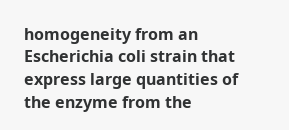homogeneity from an Escherichia coli strain that express large quantities of the enzyme from the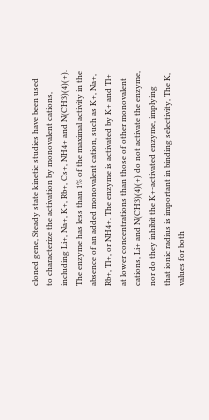cloned gene, Steady state kinetic studies have been used to characterize the activation by monovalent cations, including Li+, Na+, K+, Rb+, Cs+, NH4+ and N(CH3)(4)(+). The enzyme has less than 1% of the maximal activity in the absence of an added monovalent cation, such as K+, Na+, Rb+, Tl+, or NH4+. The enzyme is activated by K+ and Tl+ at lower concentrations than those of other monovalent cations, Li+ and N(CH3)(4)(+) do not activate the enzyme, nor do they inhibit the K+-activated enzyme, implying that ionic radius is important in binding selectivity, The K, values for both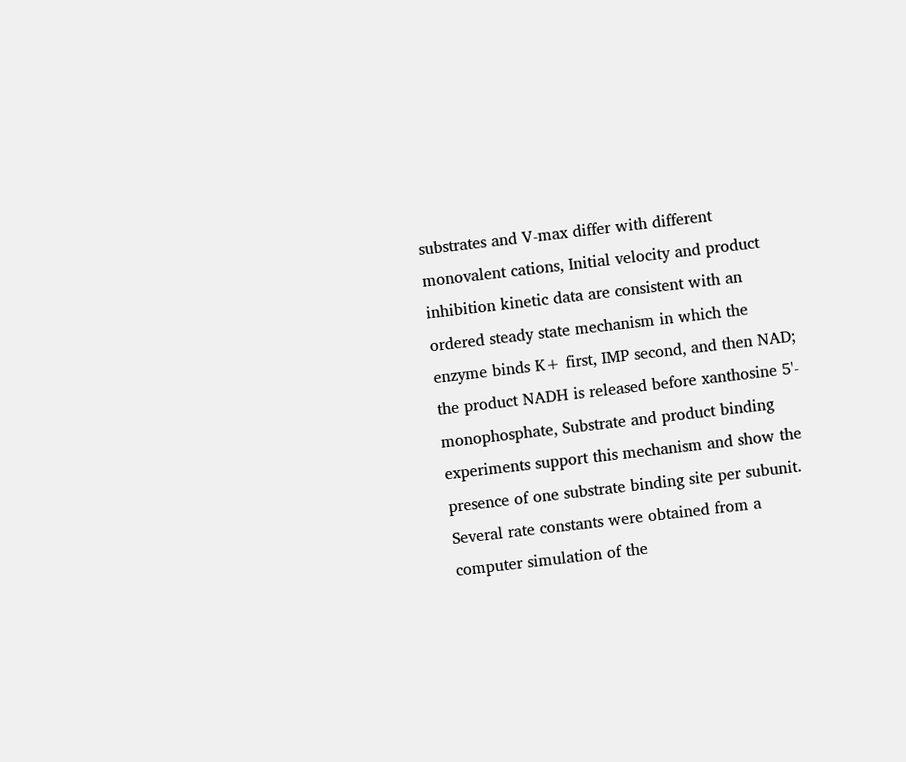substrates and V-max differ with different monovalent cations, Initial velocity and product inhibition kinetic data are consistent with an ordered steady state mechanism in which the enzyme binds K+ first, IMP second, and then NAD; the product NADH is released before xanthosine 5'- monophosphate, Substrate and product binding experiments support this mechanism and show the presence of one substrate binding site per subunit. Several rate constants were obtained from a computer simulation of the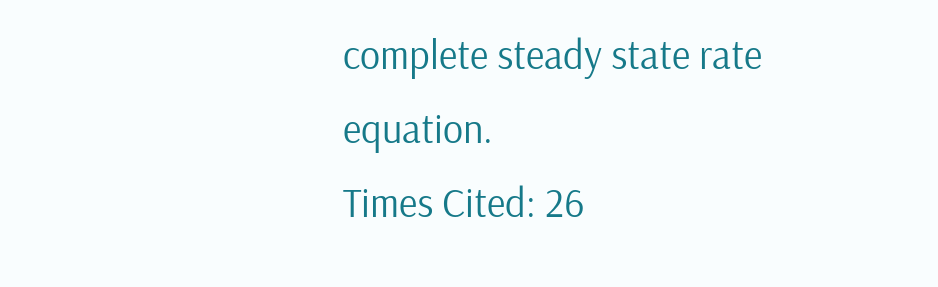complete steady state rate equation.
Times Cited: 26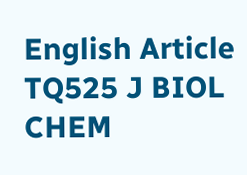English Article TQ525 J BIOL CHEM